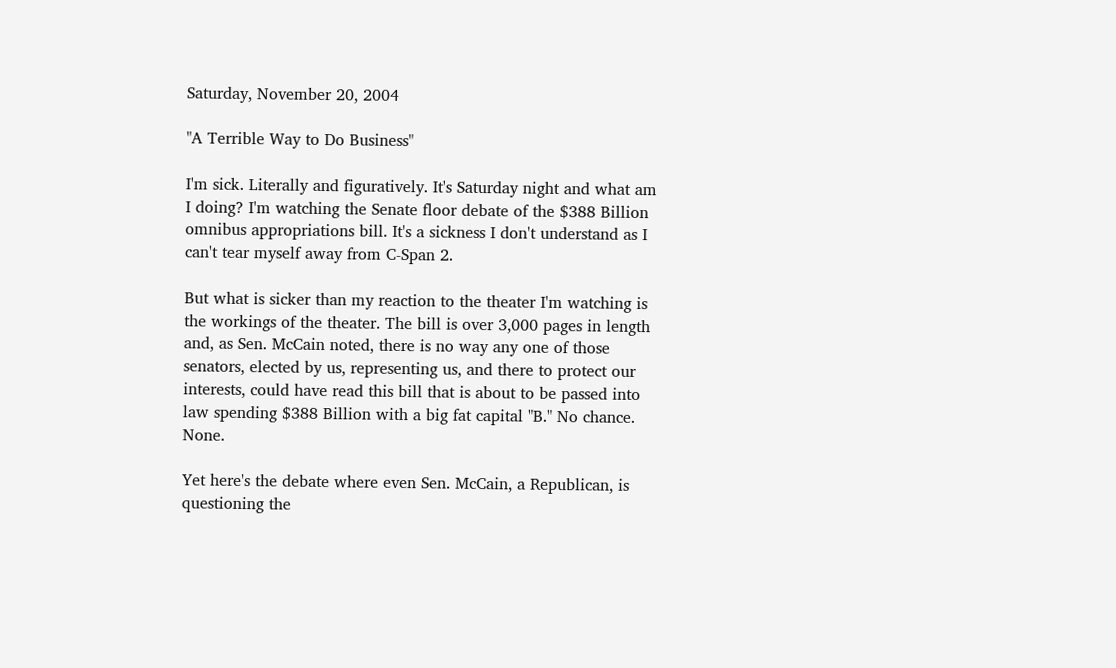Saturday, November 20, 2004

"A Terrible Way to Do Business"

I'm sick. Literally and figuratively. It's Saturday night and what am I doing? I'm watching the Senate floor debate of the $388 Billion omnibus appropriations bill. It's a sickness I don't understand as I can't tear myself away from C-Span 2.

But what is sicker than my reaction to the theater I'm watching is the workings of the theater. The bill is over 3,000 pages in length and, as Sen. McCain noted, there is no way any one of those senators, elected by us, representing us, and there to protect our interests, could have read this bill that is about to be passed into law spending $388 Billion with a big fat capital "B." No chance. None.

Yet here's the debate where even Sen. McCain, a Republican, is questioning the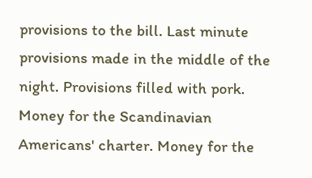provisions to the bill. Last minute provisions made in the middle of the night. Provisions filled with pork. Money for the Scandinavian Americans' charter. Money for the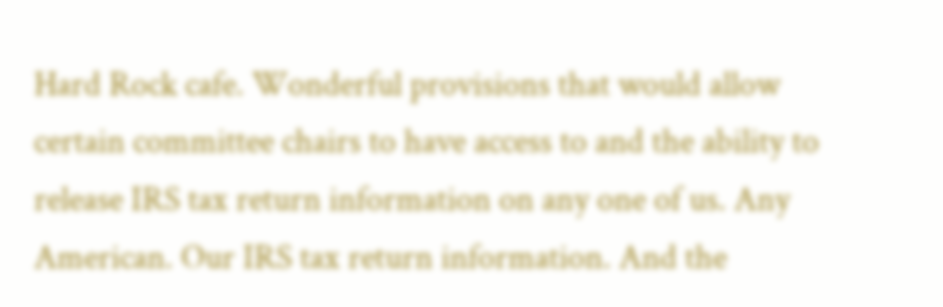Hard Rock cafe. Wonderful provisions that would allow certain committee chairs to have access to and the ability to release IRS tax return information on any one of us. Any American. Our IRS tax return information. And the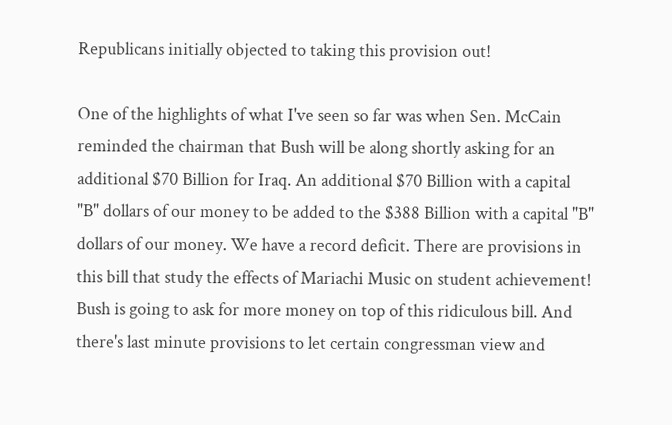Republicans initially objected to taking this provision out!

One of the highlights of what I've seen so far was when Sen. McCain reminded the chairman that Bush will be along shortly asking for an additional $70 Billion for Iraq. An additional $70 Billion with a capital "B" dollars of our money to be added to the $388 Billion with a capital "B" dollars of our money. We have a record deficit. There are provisions in this bill that study the effects of Mariachi Music on student achievement! Bush is going to ask for more money on top of this ridiculous bill. And there's last minute provisions to let certain congressman view and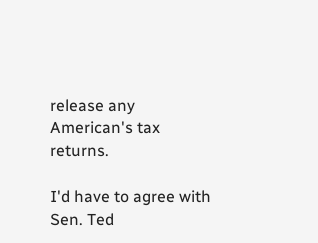release any American's tax returns.

I'd have to agree with Sen. Ted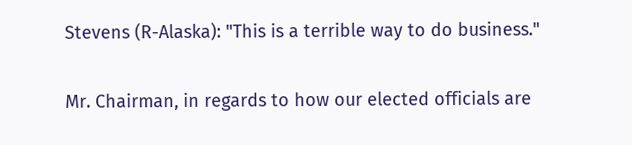Stevens (R-Alaska): "This is a terrible way to do business."

Mr. Chairman, in regards to how our elected officials are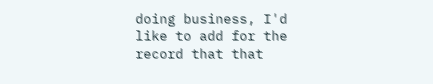doing business, I'd like to add for the record that that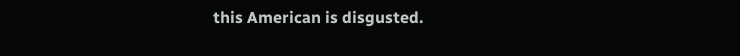this American is disgusted.